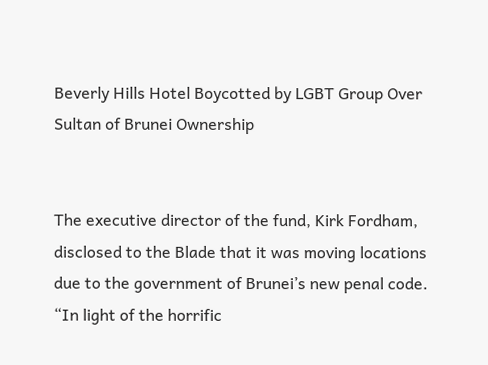Beverly Hills Hotel Boycotted by LGBT Group Over Sultan of Brunei Ownership


The executive director of the fund, Kirk Fordham, disclosed to the Blade that it was moving locations due to the government of Brunei’s new penal code. “In light of the horrific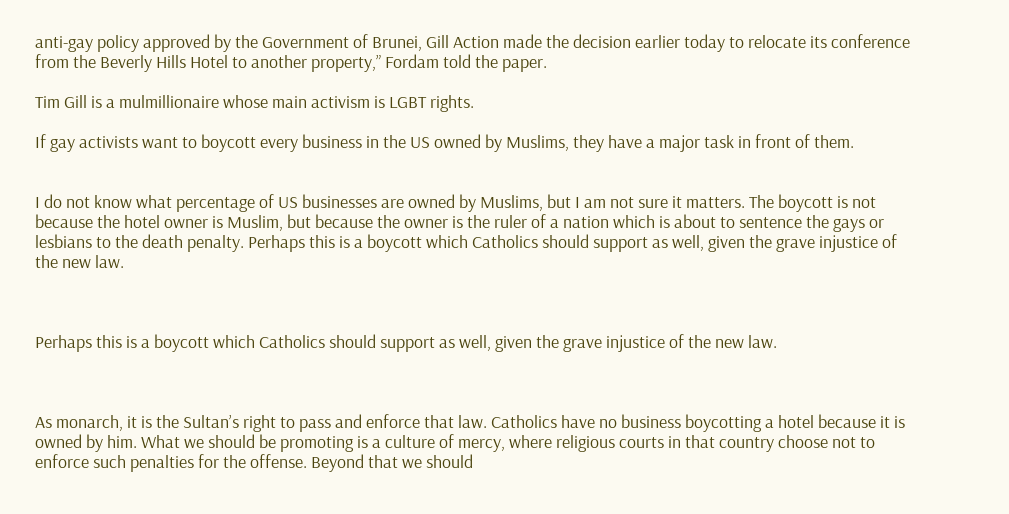anti-gay policy approved by the Government of Brunei, Gill Action made the decision earlier today to relocate its conference from the Beverly Hills Hotel to another property,” Fordam told the paper.

Tim Gill is a mulmillionaire whose main activism is LGBT rights.

If gay activists want to boycott every business in the US owned by Muslims, they have a major task in front of them.


I do not know what percentage of US businesses are owned by Muslims, but I am not sure it matters. The boycott is not because the hotel owner is Muslim, but because the owner is the ruler of a nation which is about to sentence the gays or lesbians to the death penalty. Perhaps this is a boycott which Catholics should support as well, given the grave injustice of the new law.



Perhaps this is a boycott which Catholics should support as well, given the grave injustice of the new law.



As monarch, it is the Sultan’s right to pass and enforce that law. Catholics have no business boycotting a hotel because it is owned by him. What we should be promoting is a culture of mercy, where religious courts in that country choose not to enforce such penalties for the offense. Beyond that we should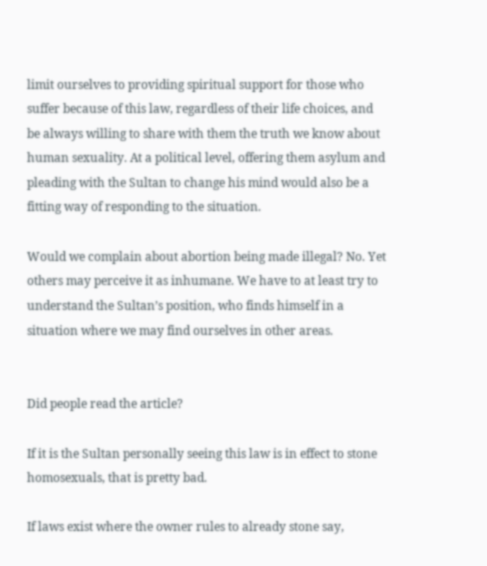limit ourselves to providing spiritual support for those who suffer because of this law, regardless of their life choices, and be always willing to share with them the truth we know about human sexuality. At a political level, offering them asylum and pleading with the Sultan to change his mind would also be a fitting way of responding to the situation.

Would we complain about abortion being made illegal? No. Yet others may perceive it as inhumane. We have to at least try to understand the Sultan’s position, who finds himself in a situation where we may find ourselves in other areas.


Did people read the article?

If it is the Sultan personally seeing this law is in effect to stone homosexuals, that is pretty bad.

If laws exist where the owner rules to already stone say,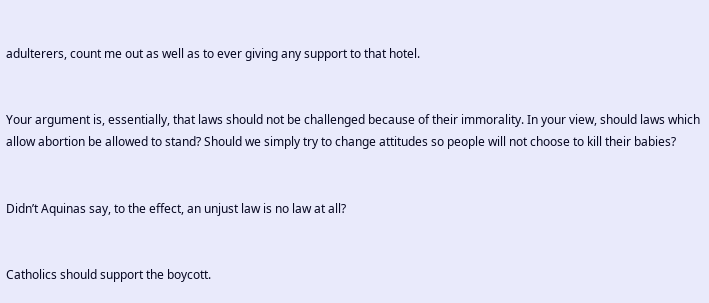adulterers, count me out as well as to ever giving any support to that hotel.


Your argument is, essentially, that laws should not be challenged because of their immorality. In your view, should laws which allow abortion be allowed to stand? Should we simply try to change attitudes so people will not choose to kill their babies?


Didn’t Aquinas say, to the effect, an unjust law is no law at all?


Catholics should support the boycott.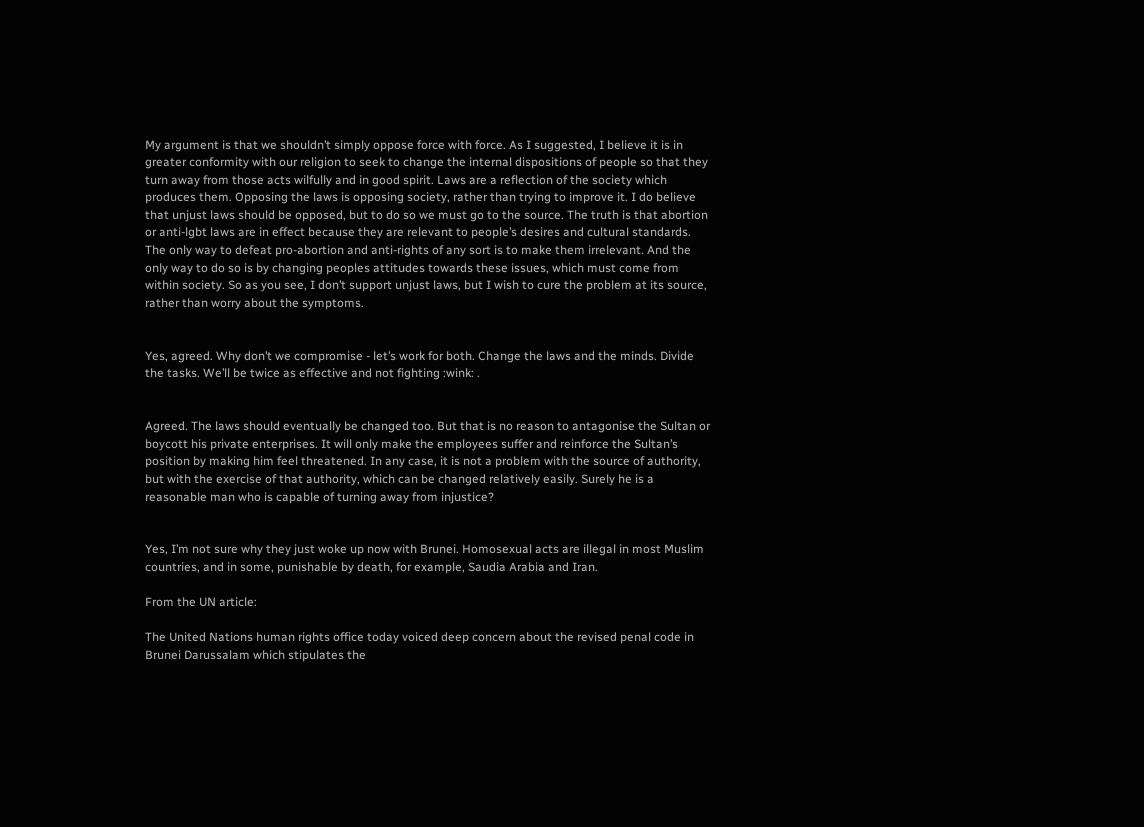My argument is that we shouldn’t simply oppose force with force. As I suggested, I believe it is in greater conformity with our religion to seek to change the internal dispositions of people so that they turn away from those acts wilfully and in good spirit. Laws are a reflection of the society which produces them. Opposing the laws is opposing society, rather than trying to improve it. I do believe that unjust laws should be opposed, but to do so we must go to the source. The truth is that abortion or anti-lgbt laws are in effect because they are relevant to people’s desires and cultural standards. The only way to defeat pro-abortion and anti-rights of any sort is to make them irrelevant. And the only way to do so is by changing peoples attitudes towards these issues, which must come from within society. So as you see, I don’t support unjust laws, but I wish to cure the problem at its source, rather than worry about the symptoms.


Yes, agreed. Why don’t we compromise - let’s work for both. Change the laws and the minds. Divide the tasks. We’ll be twice as effective and not fighting :wink: .


Agreed. The laws should eventually be changed too. But that is no reason to antagonise the Sultan or boycott his private enterprises. It will only make the employees suffer and reinforce the Sultan’s position by making him feel threatened. In any case, it is not a problem with the source of authority, but with the exercise of that authority, which can be changed relatively easily. Surely he is a reasonable man who is capable of turning away from injustice?


Yes, I’m not sure why they just woke up now with Brunei. Homosexual acts are illegal in most Muslim countries, and in some, punishable by death, for example, Saudia Arabia and Iran.

From the UN article:

The United Nations human rights office today voiced deep concern about the revised penal code in Brunei Darussalam which stipulates the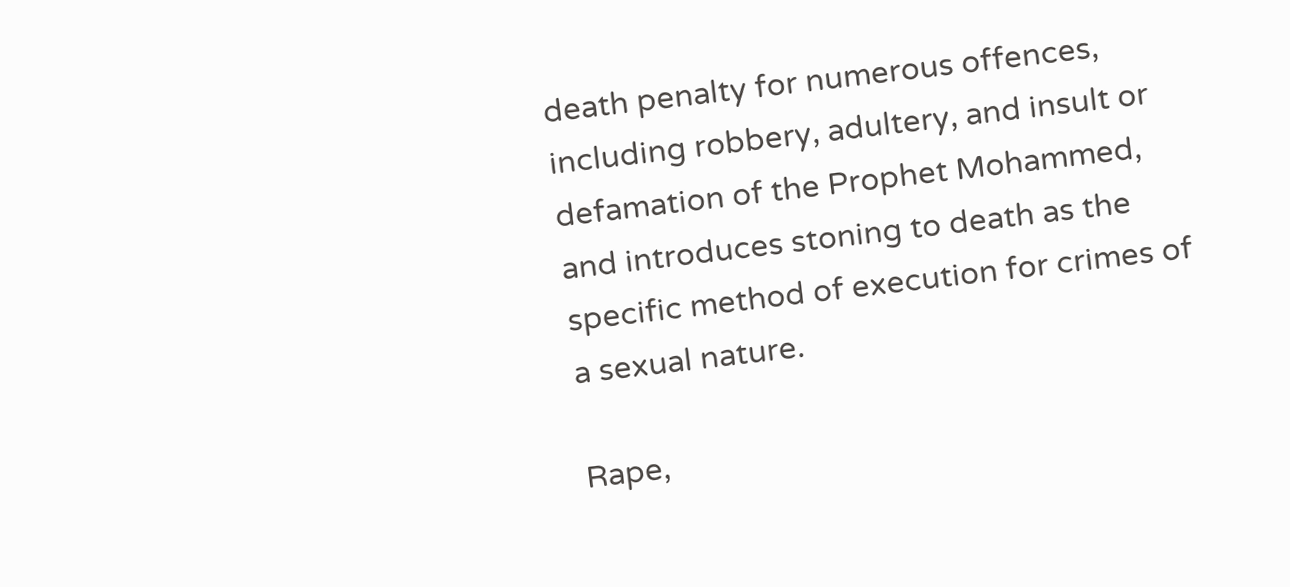death penalty for numerous offences, including robbery, adultery, and insult or defamation of the Prophet Mohammed, and introduces stoning to death as the specific method of execution for crimes of a sexual nature.

Rape,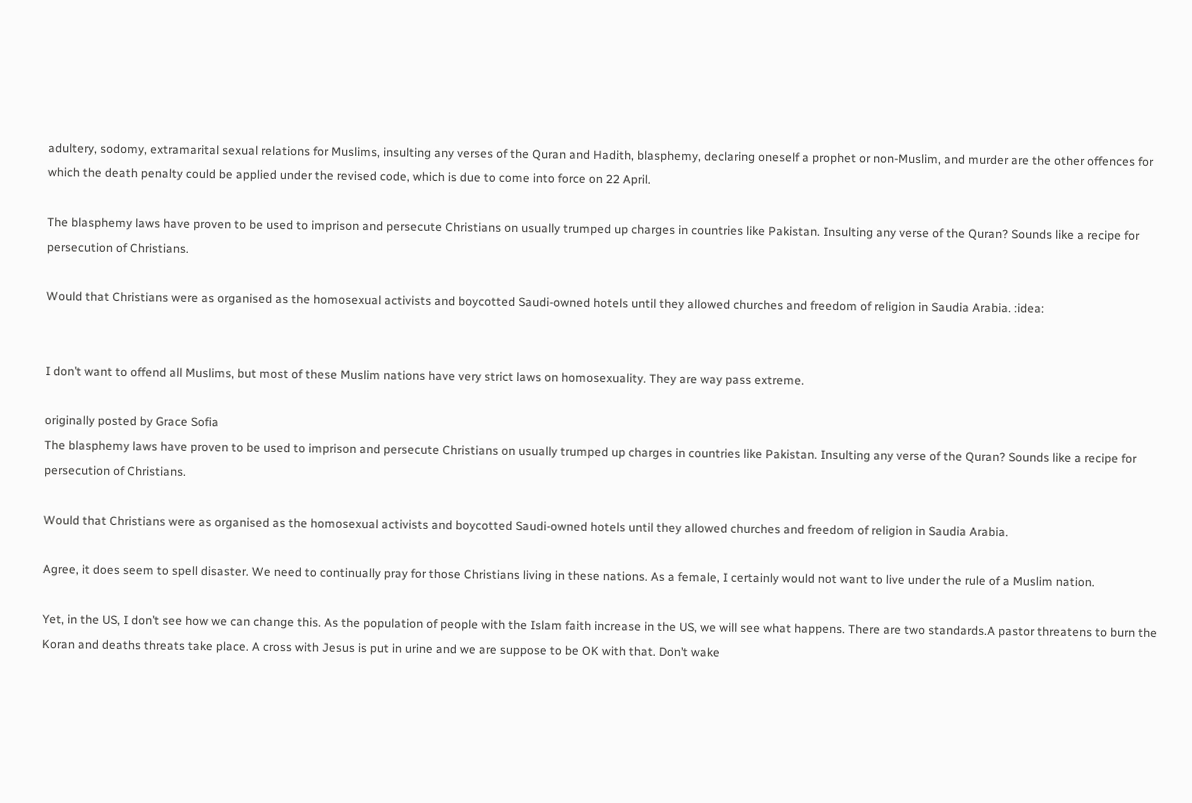adultery, sodomy, extramarital sexual relations for Muslims, insulting any verses of the Quran and Hadith, blasphemy, declaring oneself a prophet or non-Muslim, and murder are the other offences for which the death penalty could be applied under the revised code, which is due to come into force on 22 April.

The blasphemy laws have proven to be used to imprison and persecute Christians on usually trumped up charges in countries like Pakistan. Insulting any verse of the Quran? Sounds like a recipe for persecution of Christians.

Would that Christians were as organised as the homosexual activists and boycotted Saudi-owned hotels until they allowed churches and freedom of religion in Saudia Arabia. :idea:


I don’t want to offend all Muslims, but most of these Muslim nations have very strict laws on homosexuality. They are way pass extreme.

originally posted by Grace Sofia
The blasphemy laws have proven to be used to imprison and persecute Christians on usually trumped up charges in countries like Pakistan. Insulting any verse of the Quran? Sounds like a recipe for persecution of Christians.

Would that Christians were as organised as the homosexual activists and boycotted Saudi-owned hotels until they allowed churches and freedom of religion in Saudia Arabia.

Agree, it does seem to spell disaster. We need to continually pray for those Christians living in these nations. As a female, I certainly would not want to live under the rule of a Muslim nation.

Yet, in the US, I don’t see how we can change this. As the population of people with the Islam faith increase in the US, we will see what happens. There are two standards.A pastor threatens to burn the Koran and deaths threats take place. A cross with Jesus is put in urine and we are suppose to be OK with that. Don’t wake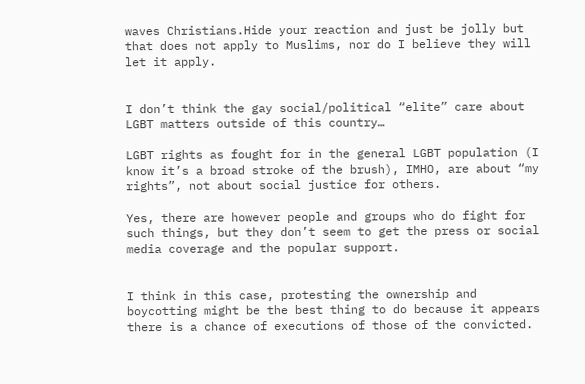waves Christians.Hide your reaction and just be jolly but that does not apply to Muslims, nor do I believe they will let it apply.


I don’t think the gay social/political “elite” care about LGBT matters outside of this country…

LGBT rights as fought for in the general LGBT population (I know it’s a broad stroke of the brush), IMHO, are about “my rights”, not about social justice for others.

Yes, there are however people and groups who do fight for such things, but they don’t seem to get the press or social media coverage and the popular support.


I think in this case, protesting the ownership and boycotting might be the best thing to do because it appears there is a chance of executions of those of the convicted.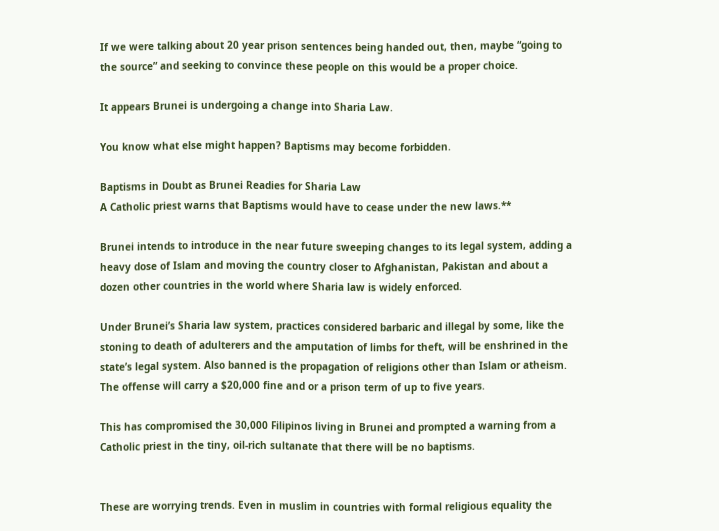If we were talking about 20 year prison sentences being handed out, then, maybe “going to the source” and seeking to convince these people on this would be a proper choice.

It appears Brunei is undergoing a change into Sharia Law.

You know what else might happen? Baptisms may become forbidden.

Baptisms in Doubt as Brunei Readies for Sharia Law
A Catholic priest warns that Baptisms would have to cease under the new laws.**

Brunei intends to introduce in the near future sweeping changes to its legal system, adding a heavy dose of Islam and moving the country closer to Afghanistan, Pakistan and about a dozen other countries in the world where Sharia law is widely enforced.

Under Brunei’s Sharia law system, practices considered barbaric and illegal by some, like the stoning to death of adulterers and the amputation of limbs for theft, will be enshrined in the state’s legal system. Also banned is the propagation of religions other than Islam or atheism. The offense will carry a $20,000 fine and or a prison term of up to five years.

This has compromised the 30,000 Filipinos living in Brunei and prompted a warning from a Catholic priest in the tiny, oil-rich sultanate that there will be no baptisms.


These are worrying trends. Even in muslim in countries with formal religious equality the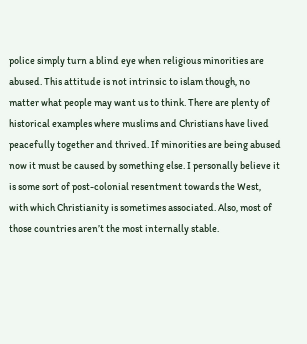police simply turn a blind eye when religious minorities are abused. This attitude is not intrinsic to islam though, no matter what people may want us to think. There are plenty of historical examples where muslims and Christians have lived peacefully together and thrived. If minorities are being abused now it must be caused by something else. I personally believe it is some sort of post-colonial resentment towards the West, with which Christianity is sometimes associated. Also, most of those countries aren’t the most internally stable.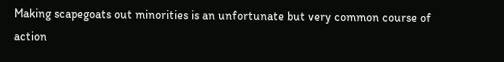Making scapegoats out minorities is an unfortunate but very common course of action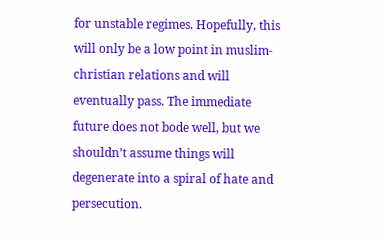for unstable regimes. Hopefully, this will only be a low point in muslim-christian relations and will eventually pass. The immediate future does not bode well, but we shouldn’t assume things will degenerate into a spiral of hate and persecution.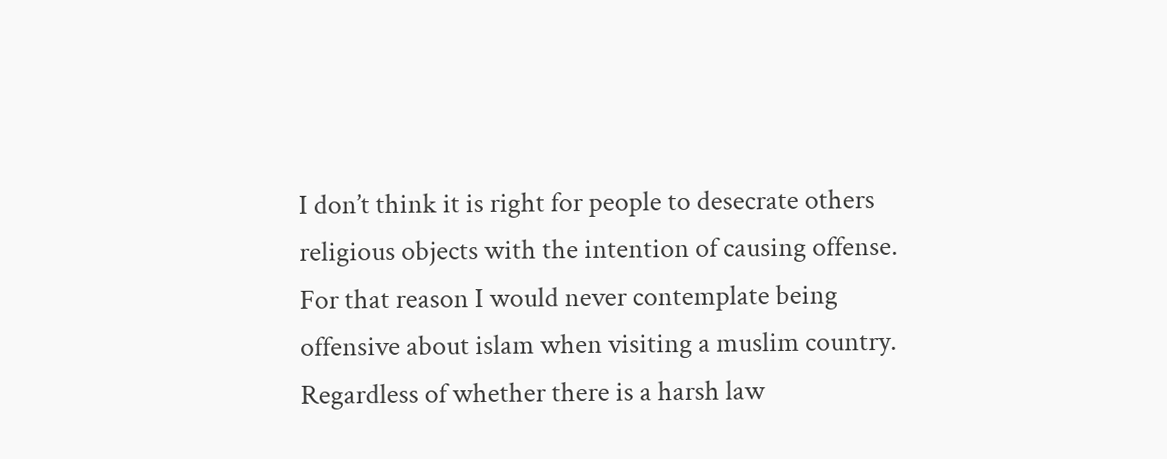I don’t think it is right for people to desecrate others religious objects with the intention of causing offense. For that reason I would never contemplate being offensive about islam when visiting a muslim country. Regardless of whether there is a harsh law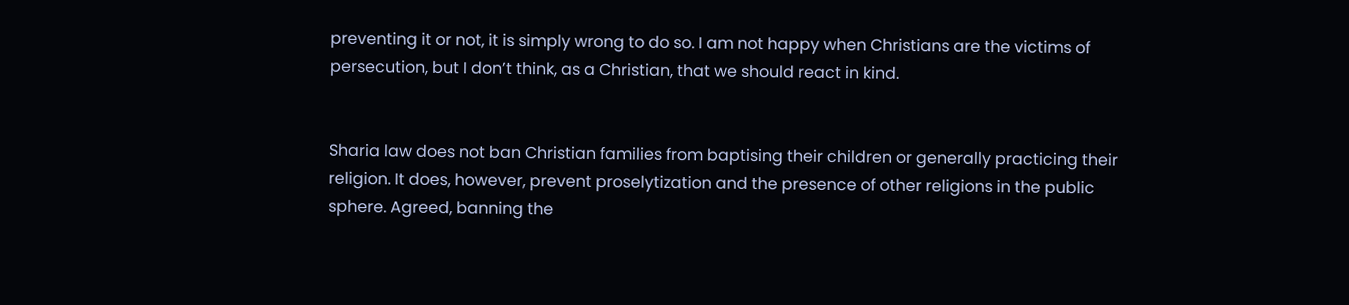preventing it or not, it is simply wrong to do so. I am not happy when Christians are the victims of persecution, but I don’t think, as a Christian, that we should react in kind.


Sharia law does not ban Christian families from baptising their children or generally practicing their religion. It does, however, prevent proselytization and the presence of other religions in the public sphere. Agreed, banning the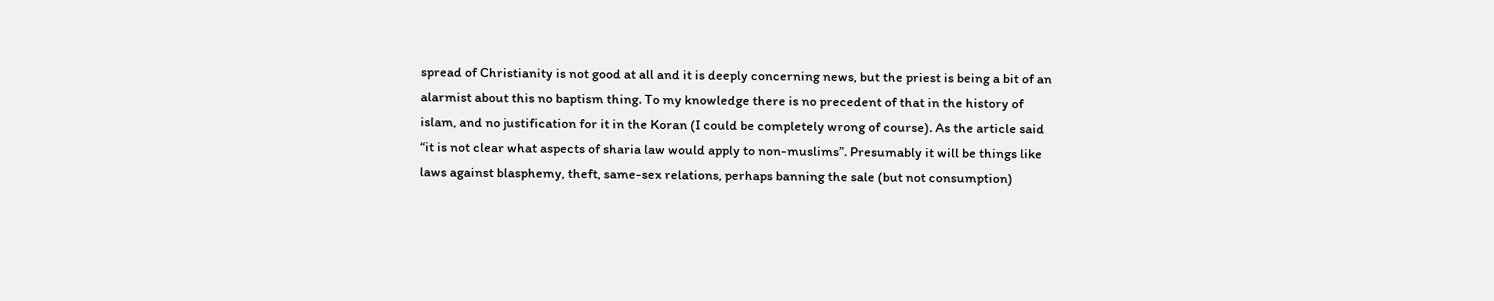spread of Christianity is not good at all and it is deeply concerning news, but the priest is being a bit of an alarmist about this no baptism thing. To my knowledge there is no precedent of that in the history of islam, and no justification for it in the Koran (I could be completely wrong of course). As the article said “it is not clear what aspects of sharia law would apply to non-muslims”. Presumably it will be things like laws against blasphemy, theft, same-sex relations, perhaps banning the sale (but not consumption)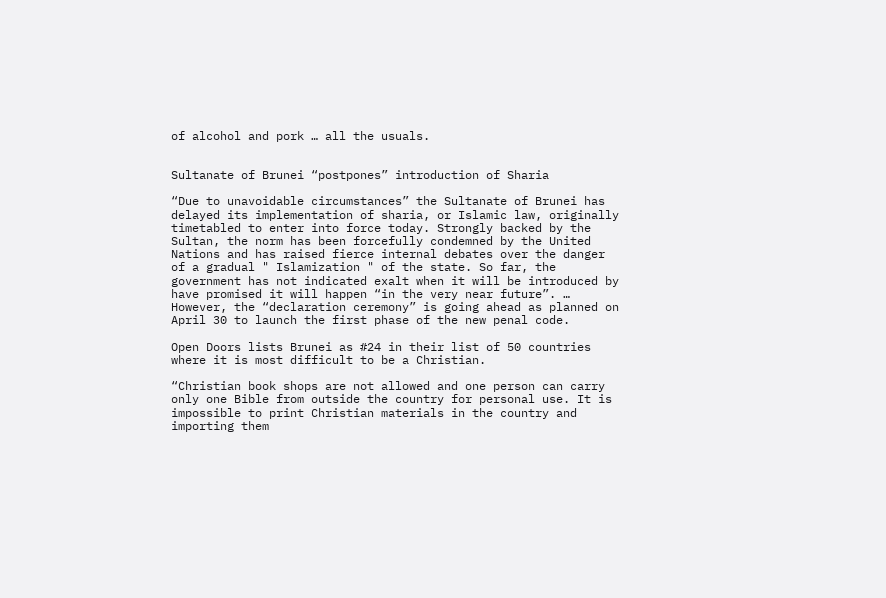of alcohol and pork … all the usuals.


Sultanate of Brunei “postpones” introduction of Sharia

“Due to unavoidable circumstances” the Sultanate of Brunei has delayed its implementation of sharia, or Islamic law, originally timetabled to enter into force today. Strongly backed by the Sultan, the norm has been forcefully condemned by the United Nations and has raised fierce internal debates over the danger of a gradual " Islamization " of the state. So far, the government has not indicated exalt when it will be introduced by have promised it will happen “in the very near future”. … However, the “declaration ceremony” is going ahead as planned on April 30 to launch the first phase of the new penal code.

Open Doors lists Brunei as #24 in their list of 50 countries where it is most difficult to be a Christian.

“Christian book shops are not allowed and one person can carry only one Bible from outside the country for personal use. It is impossible to print Christian materials in the country and importing them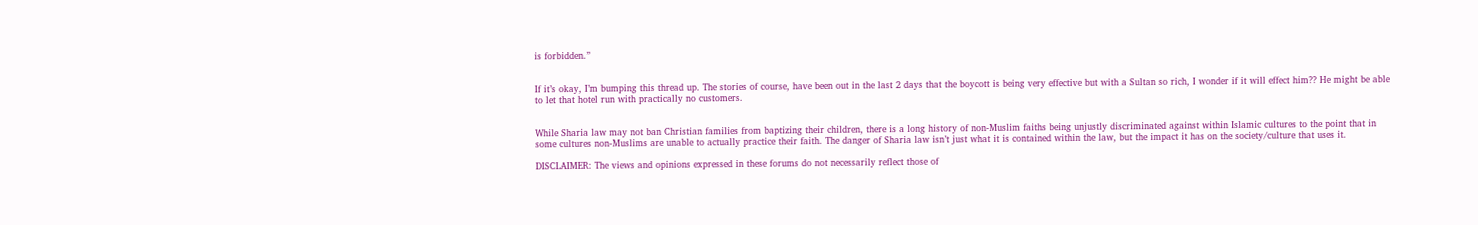is forbidden.”


If it’s okay, I’m bumping this thread up. The stories of course, have been out in the last 2 days that the boycott is being very effective but with a Sultan so rich, I wonder if it will effect him?? He might be able to let that hotel run with practically no customers.


While Sharia law may not ban Christian families from baptizing their children, there is a long history of non-Muslim faiths being unjustly discriminated against within Islamic cultures to the point that in some cultures non-Muslims are unable to actually practice their faith. The danger of Sharia law isn’t just what it is contained within the law, but the impact it has on the society/culture that uses it.

DISCLAIMER: The views and opinions expressed in these forums do not necessarily reflect those of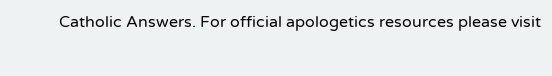Catholic Answers. For official apologetics resources please visit